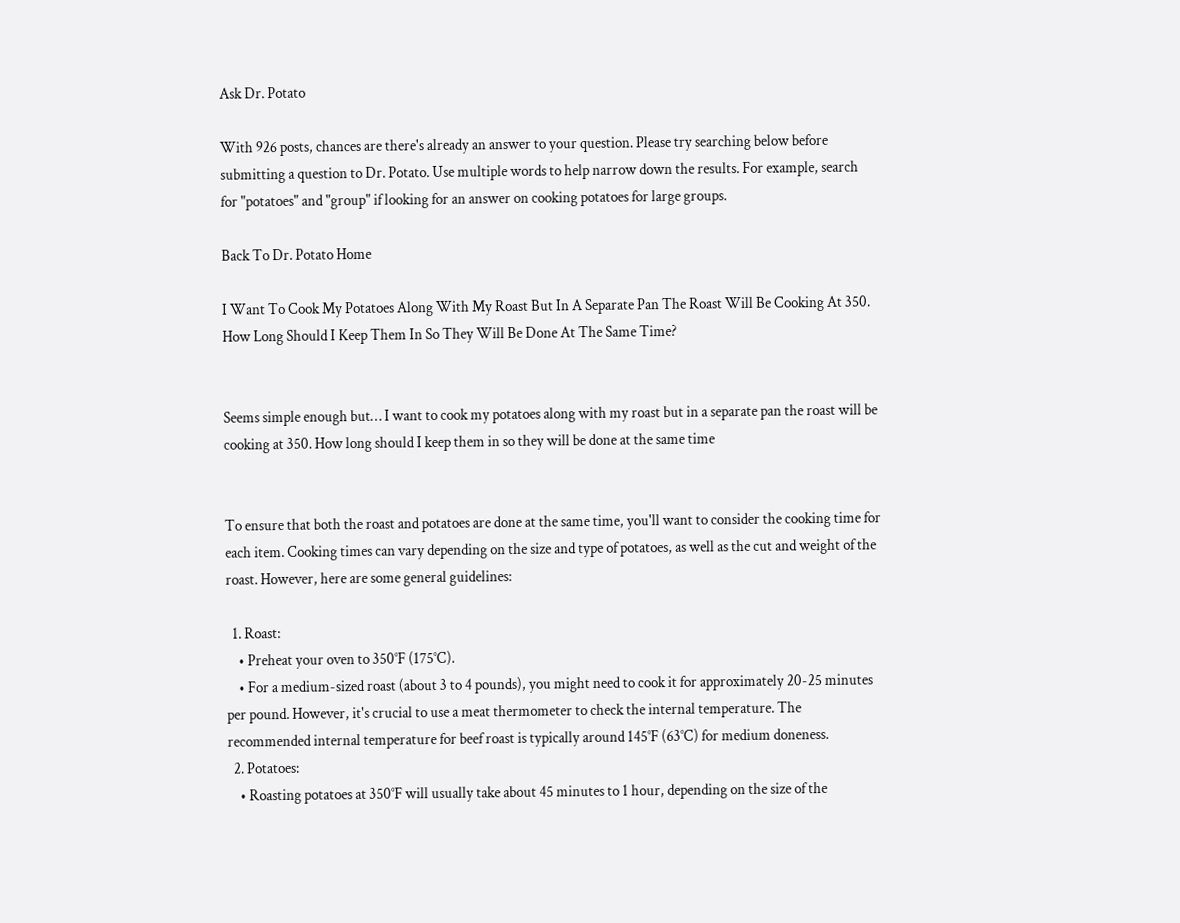Ask Dr. Potato

With 926 posts, chances are there's already an answer to your question. Please try searching below before submitting a question to Dr. Potato. Use multiple words to help narrow down the results. For example, search for "potatoes" and "group" if looking for an answer on cooking potatoes for large groups.

Back To Dr. Potato Home

I Want To Cook My Potatoes Along With My Roast But In A Separate Pan The Roast Will Be Cooking At 350. How Long Should I Keep Them In So They Will Be Done At The Same Time?


Seems simple enough but… I want to cook my potatoes along with my roast but in a separate pan the roast will be cooking at 350. How long should I keep them in so they will be done at the same time


To ensure that both the roast and potatoes are done at the same time, you'll want to consider the cooking time for each item. Cooking times can vary depending on the size and type of potatoes, as well as the cut and weight of the roast. However, here are some general guidelines:

  1. Roast:
    • Preheat your oven to 350°F (175°C).
    • For a medium-sized roast (about 3 to 4 pounds), you might need to cook it for approximately 20-25 minutes per pound. However, it's crucial to use a meat thermometer to check the internal temperature. The recommended internal temperature for beef roast is typically around 145°F (63°C) for medium doneness.
  2. Potatoes:
    • Roasting potatoes at 350°F will usually take about 45 minutes to 1 hour, depending on the size of the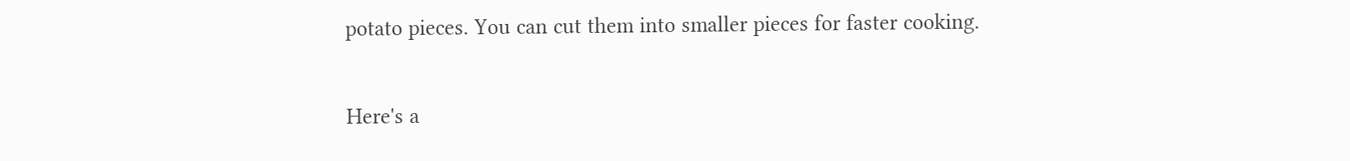potato pieces. You can cut them into smaller pieces for faster cooking.

Here's a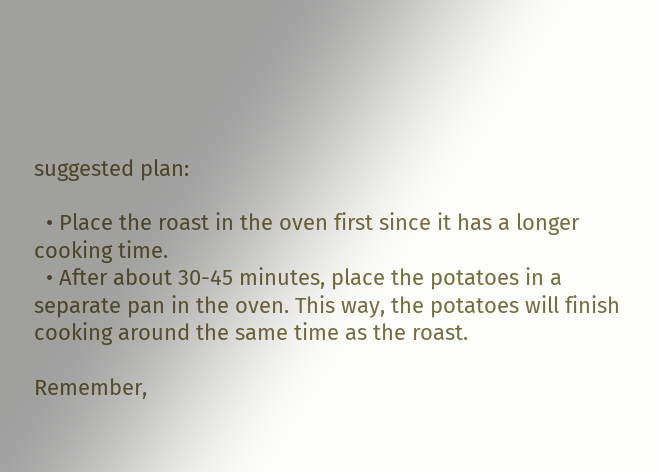suggested plan:

  • Place the roast in the oven first since it has a longer cooking time.
  • After about 30-45 minutes, place the potatoes in a separate pan in the oven. This way, the potatoes will finish cooking around the same time as the roast.

Remember,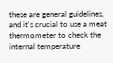these are general guidelines, and it's crucial to use a meat thermometer to check the internal temperature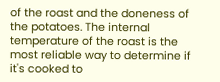of the roast and the doneness of the potatoes. The internal temperature of the roast is the most reliable way to determine if it's cooked to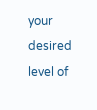your desired level of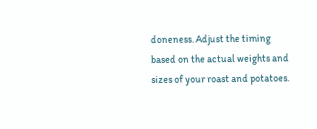doneness. Adjust the timing based on the actual weights and sizes of your roast and potatoes.